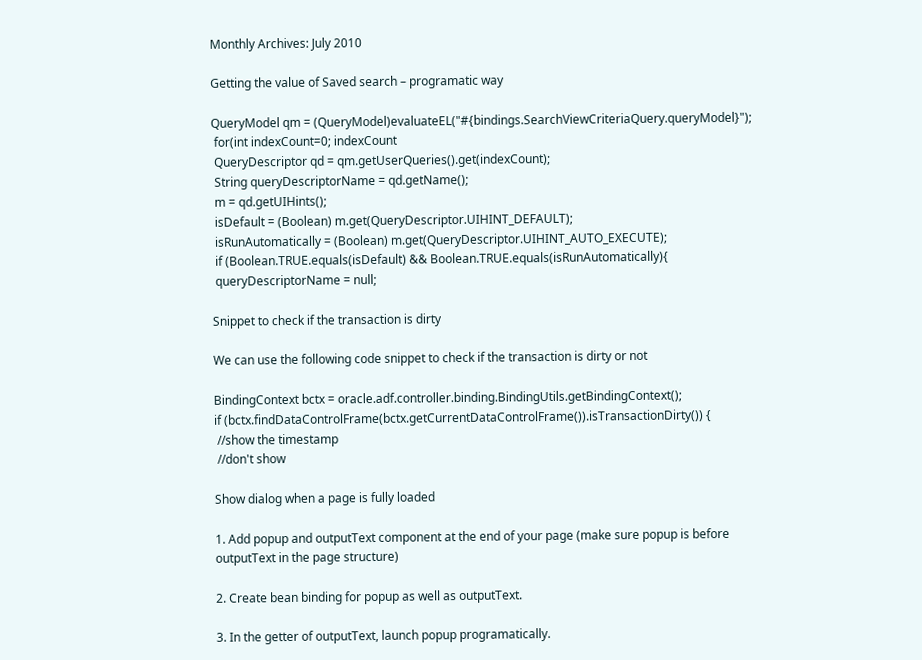Monthly Archives: July 2010

Getting the value of Saved search – programatic way

QueryModel qm = (QueryModel)evaluateEL("#{bindings.SearchViewCriteriaQuery.queryModel}");
 for(int indexCount=0; indexCount
 QueryDescriptor qd = qm.getUserQueries().get(indexCount);
 String queryDescriptorName = qd.getName();
 m = qd.getUIHints();
 isDefault = (Boolean) m.get(QueryDescriptor.UIHINT_DEFAULT);
 isRunAutomatically = (Boolean) m.get(QueryDescriptor.UIHINT_AUTO_EXECUTE);
 if (Boolean.TRUE.equals(isDefault) && Boolean.TRUE.equals(isRunAutomatically){
 queryDescriptorName = null;

Snippet to check if the transaction is dirty

We can use the following code snippet to check if the transaction is dirty or not

BindingContext bctx = oracle.adf.controller.binding.BindingUtils.getBindingContext();
if (bctx.findDataControlFrame(bctx.getCurrentDataControlFrame()).isTransactionDirty()) {
 //show the timestamp
 //don't show

Show dialog when a page is fully loaded

1. Add popup and outputText component at the end of your page (make sure popup is before outputText in the page structure)

2. Create bean binding for popup as well as outputText.

3. In the getter of outputText, launch popup programatically.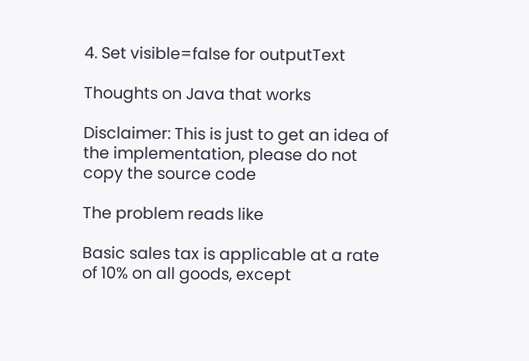4. Set visible=false for outputText

Thoughts on Java that works

Disclaimer: This is just to get an idea of the implementation, please do not copy the source code

The problem reads like

Basic sales tax is applicable at a rate of 10% on all goods, except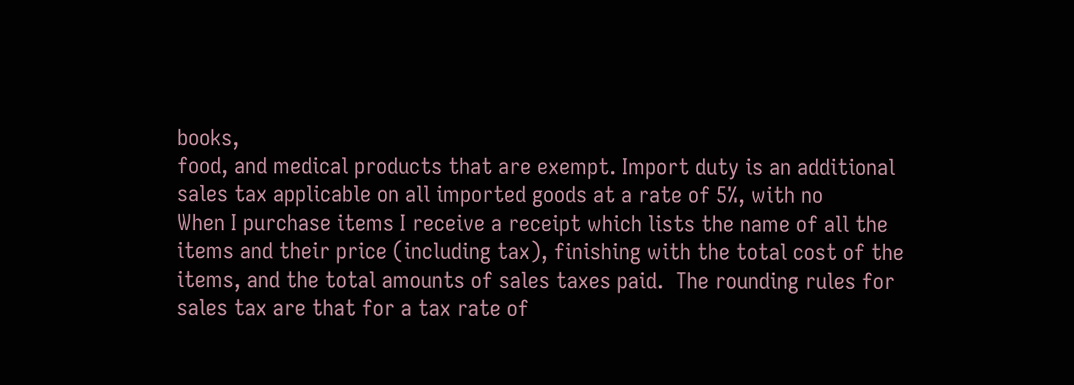books,
food, and medical products that are exempt. Import duty is an additional
sales tax applicable on all imported goods at a rate of 5%, with no
When I purchase items I receive a receipt which lists the name of all the
items and their price (including tax), finishing with the total cost of the
items, and the total amounts of sales taxes paid.  The rounding rules for
sales tax are that for a tax rate of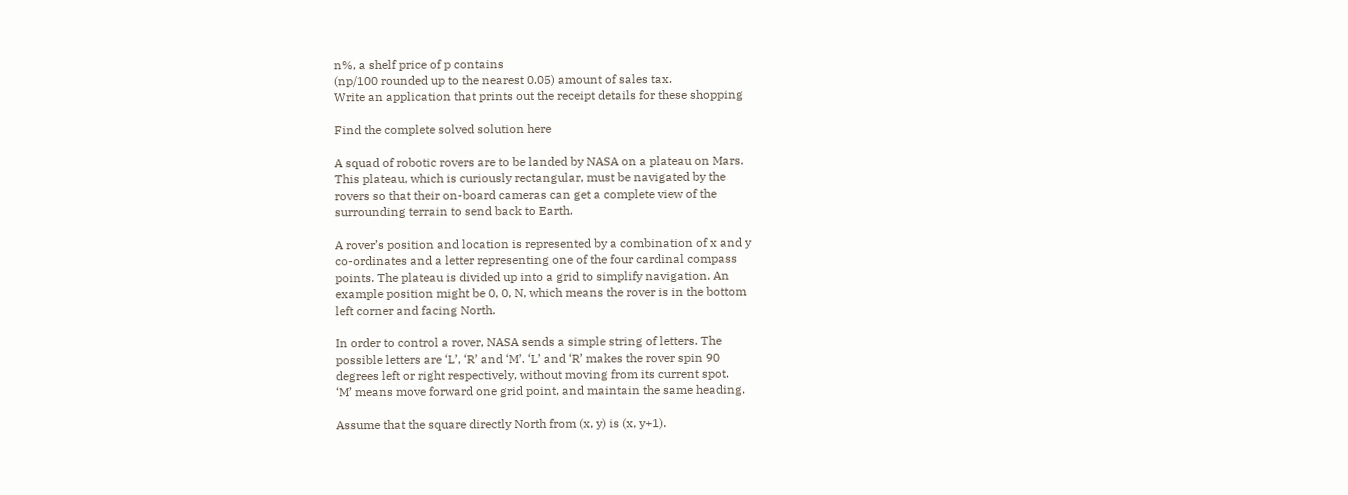n%, a shelf price of p contains
(np/100 rounded up to the nearest 0.05) amount of sales tax.
Write an application that prints out the receipt details for these shopping

Find the complete solved solution here

A squad of robotic rovers are to be landed by NASA on a plateau on Mars.
This plateau, which is curiously rectangular, must be navigated by the
rovers so that their on-board cameras can get a complete view of the
surrounding terrain to send back to Earth.

A rover’s position and location is represented by a combination of x and y
co-ordinates and a letter representing one of the four cardinal compass
points. The plateau is divided up into a grid to simplify navigation. An
example position might be 0, 0, N, which means the rover is in the bottom
left corner and facing North.

In order to control a rover, NASA sends a simple string of letters. The
possible letters are ‘L’, ‘R’ and ‘M’. ‘L’ and ‘R’ makes the rover spin 90
degrees left or right respectively, without moving from its current spot.
‘M’ means move forward one grid point, and maintain the same heading.

Assume that the square directly North from (x, y) is (x, y+1).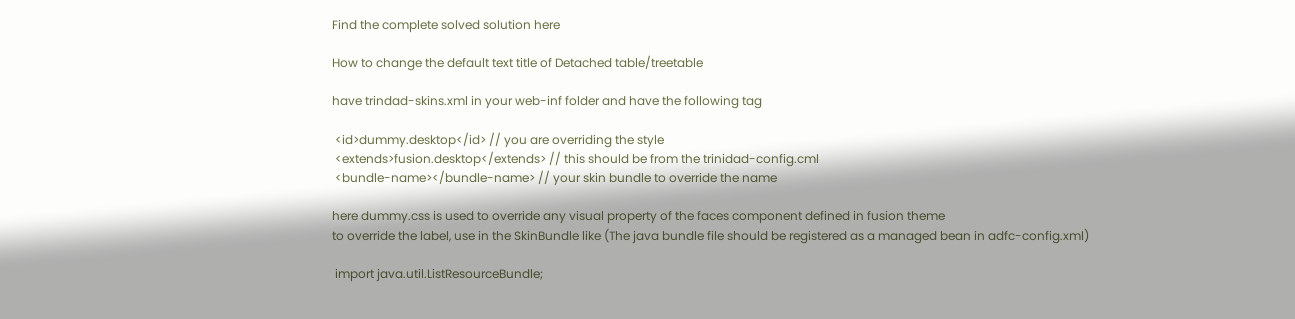Find the complete solved solution here

How to change the default text title of Detached table/treetable

have trindad-skins.xml in your web-inf folder and have the following tag

 <id>dummy.desktop</id> // you are overriding the style
 <extends>fusion.desktop</extends> // this should be from the trinidad-config.cml
 <bundle-name></bundle-name> // your skin bundle to override the name

here dummy.css is used to override any visual property of the faces component defined in fusion theme
to override the label, use in the SkinBundle like (The java bundle file should be registered as a managed bean in adfc-config.xml)

 import java.util.ListResourceBundle;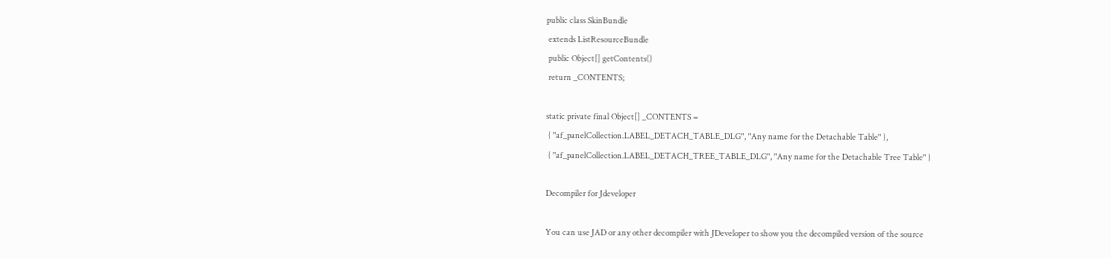public class SkinBundle
 extends ListResourceBundle
 public Object[] getContents()
 return _CONTENTS;

static private final Object[] _CONTENTS =
 { "af_panelCollection.LABEL_DETACH_TABLE_DLG", "Any name for the Detachable Table" },
 { "af_panelCollection.LABEL_DETACH_TREE_TABLE_DLG", "Any name for the Detachable Tree Table" }

Decompiler for Jdeveloper

You can use JAD or any other decompiler with JDeveloper to show you the decompiled version of the source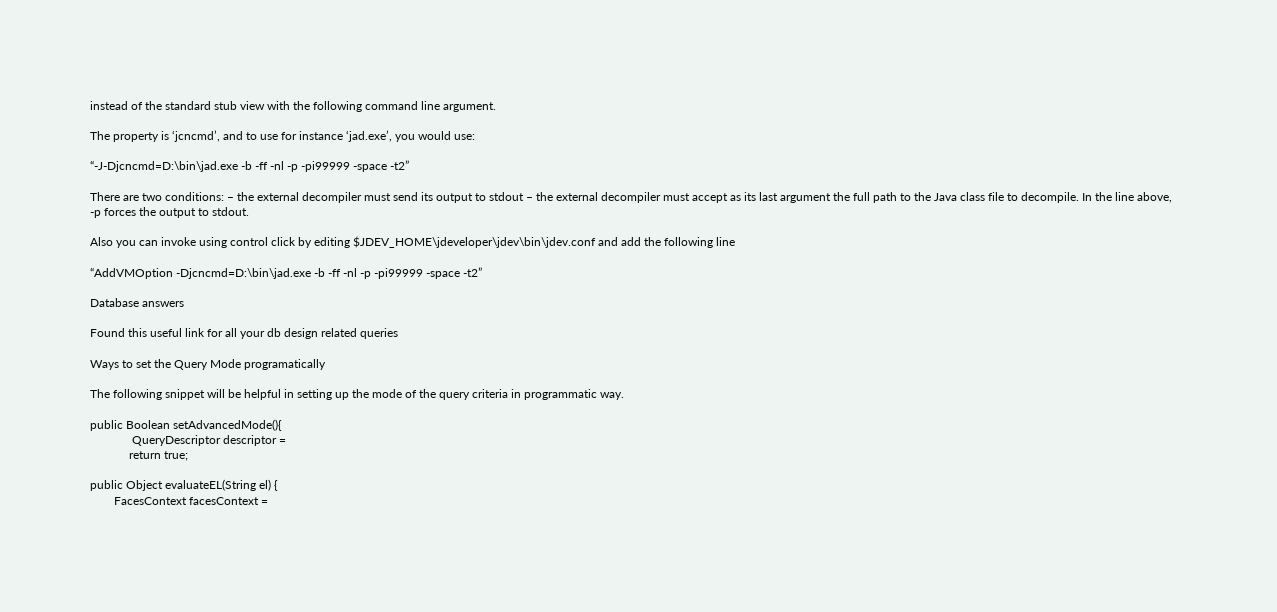instead of the standard stub view with the following command line argument.

The property is ‘jcncmd’, and to use for instance ‘jad.exe’, you would use:

“-J-Djcncmd=D:\bin\jad.exe -b -ff -nl -p -pi99999 -space -t2”

There are two conditions: – the external decompiler must send its output to stdout – the external decompiler must accept as its last argument the full path to the Java class file to decompile. In the line above, -p forces the output to stdout.

Also you can invoke using control click by editing $JDEV_HOME\jdeveloper\jdev\bin\jdev.conf and add the following line

“AddVMOption -Djcncmd=D:\bin\jad.exe -b -ff -nl -p -pi99999 -space -t2”

Database answers

Found this useful link for all your db design related queries

Ways to set the Query Mode programatically

The following snippet will be helpful in setting up the mode of the query criteria in programmatic way.

public Boolean setAdvancedMode(){
              QueryDescriptor descriptor =
             return true;

public Object evaluateEL(String el) {
        FacesContext facesContext =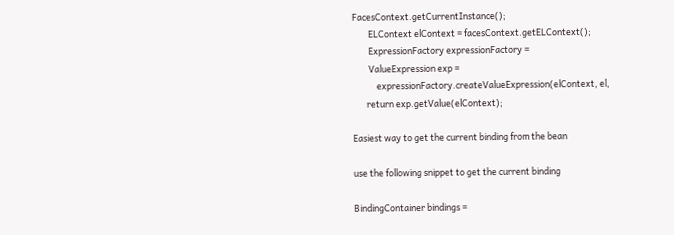FacesContext.getCurrentInstance();
        ELContext elContext = facesContext.getELContext();
        ExpressionFactory expressionFactory =
        ValueExpression exp =
            expressionFactory.createValueExpression(elContext, el,
       return exp.getValue(elContext);

Easiest way to get the current binding from the bean

use the following snippet to get the current binding

BindingContainer bindings =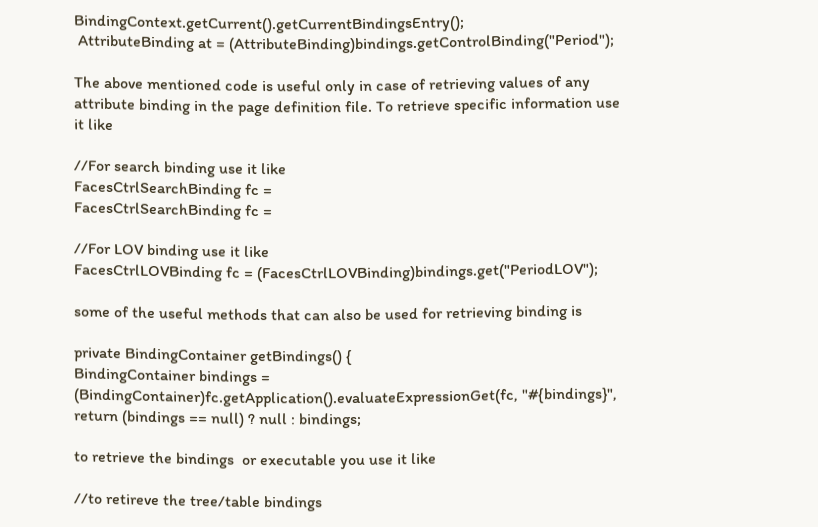BindingContext.getCurrent().getCurrentBindingsEntry();
 AttributeBinding at = (AttributeBinding)bindings.getControlBinding("Period");

The above mentioned code is useful only in case of retrieving values of any attribute binding in the page definition file. To retrieve specific information use it like

//For search binding use it like
FacesCtrlSearchBinding fc =
FacesCtrlSearchBinding fc =

//For LOV binding use it like
FacesCtrlLOVBinding fc = (FacesCtrlLOVBinding)bindings.get("PeriodLOV");

some of the useful methods that can also be used for retrieving binding is

private BindingContainer getBindings() {
BindingContainer bindings =
(BindingContainer)fc.getApplication().evaluateExpressionGet(fc, "#{bindings}",
return (bindings == null) ? null : bindings;

to retrieve the bindings  or executable you use it like

//to retireve the tree/table bindings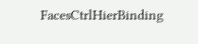FacesCtrlHierBinding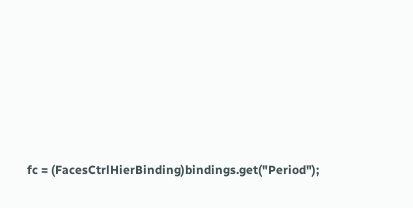fc = (FacesCtrlHierBinding)bindings.get("Period");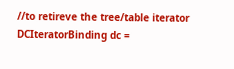//to retireve the tree/table iterator
DCIteratorBinding dc =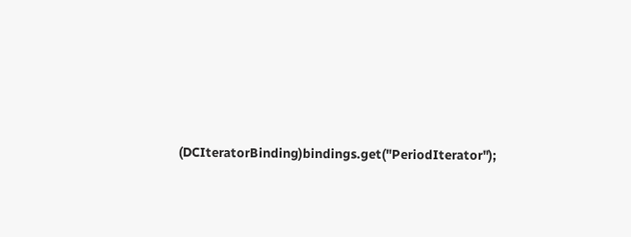(DCIteratorBinding)bindings.get("PeriodIterator");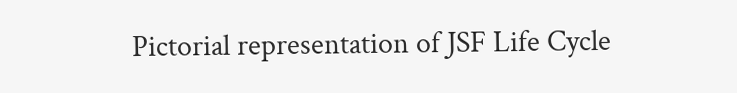Pictorial representation of JSF Life Cycle